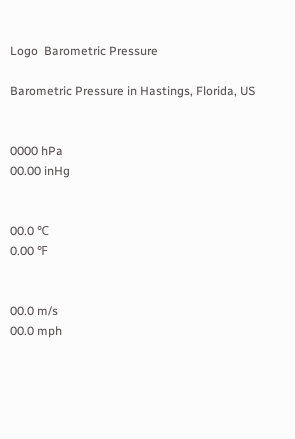Logo  Barometric Pressure

Barometric Pressure in Hastings, Florida, US


0000 hPa
00.00 inHg


00.0 ℃
0.00 ℉


00.0 m/s
00.0 mph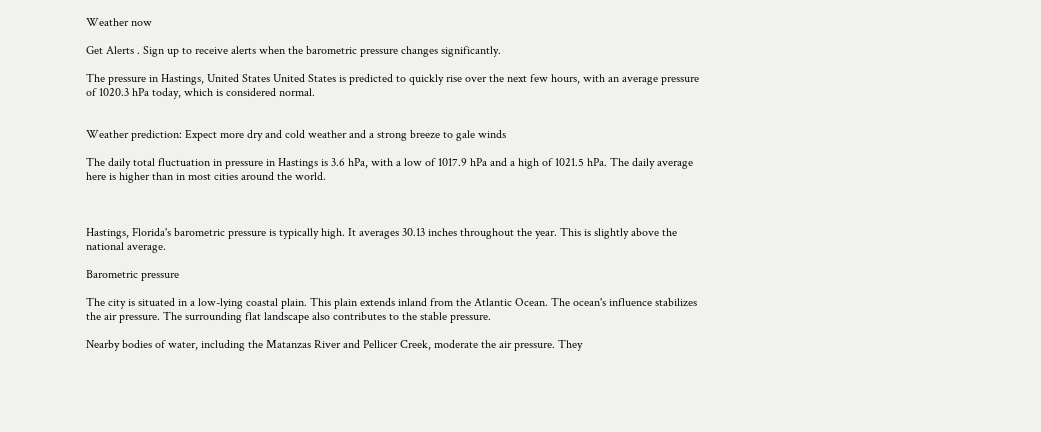Weather now

Get Alerts . Sign up to receive alerts when the barometric pressure changes significantly.

The pressure in Hastings, United States United States is predicted to quickly rise over the next few hours, with an average pressure of 1020.3 hPa today, which is considered normal.


Weather prediction: Expect more dry and cold weather and a strong breeze to gale winds

The daily total fluctuation in pressure in Hastings is 3.6 hPa, with a low of 1017.9 hPa and a high of 1021.5 hPa. The daily average here is higher than in most cities around the world.



Hastings, Florida's barometric pressure is typically high. It averages 30.13 inches throughout the year. This is slightly above the national average.

Barometric pressure

The city is situated in a low-lying coastal plain. This plain extends inland from the Atlantic Ocean. The ocean's influence stabilizes the air pressure. The surrounding flat landscape also contributes to the stable pressure.

Nearby bodies of water, including the Matanzas River and Pellicer Creek, moderate the air pressure. They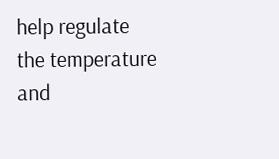help regulate the temperature and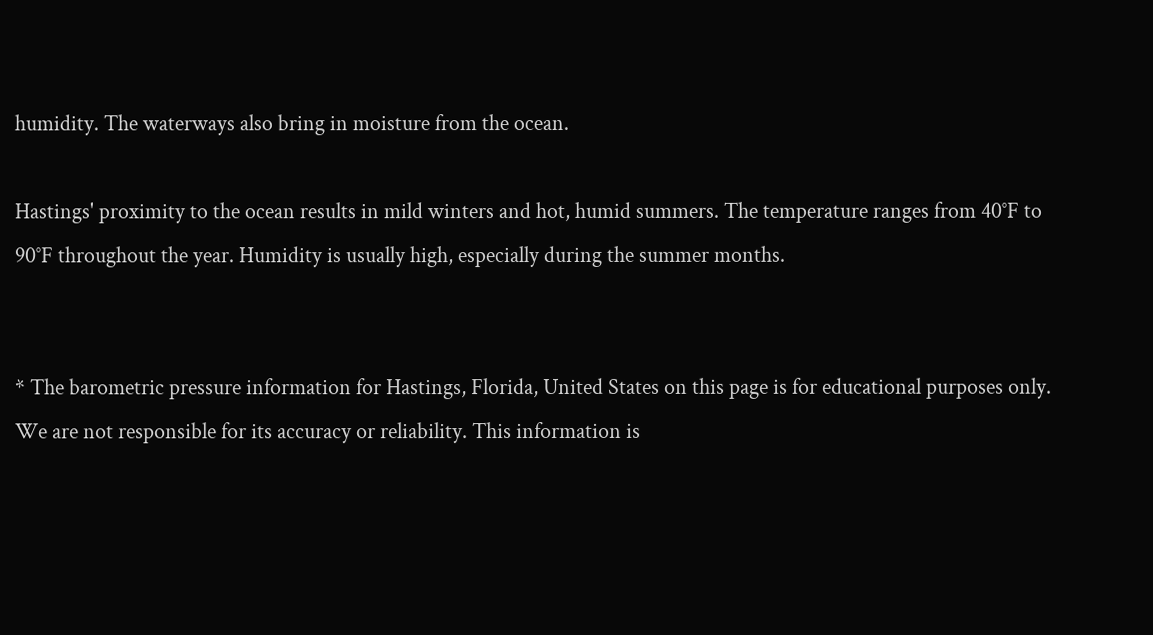humidity. The waterways also bring in moisture from the ocean.

Hastings' proximity to the ocean results in mild winters and hot, humid summers. The temperature ranges from 40°F to 90°F throughout the year. Humidity is usually high, especially during the summer months.


* The barometric pressure information for Hastings, Florida, United States on this page is for educational purposes only. We are not responsible for its accuracy or reliability. This information is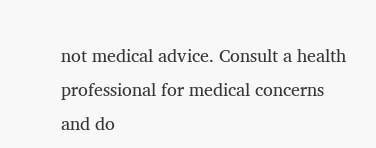not medical advice. Consult a health professional for medical concerns and do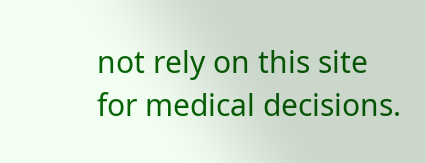not rely on this site for medical decisions.